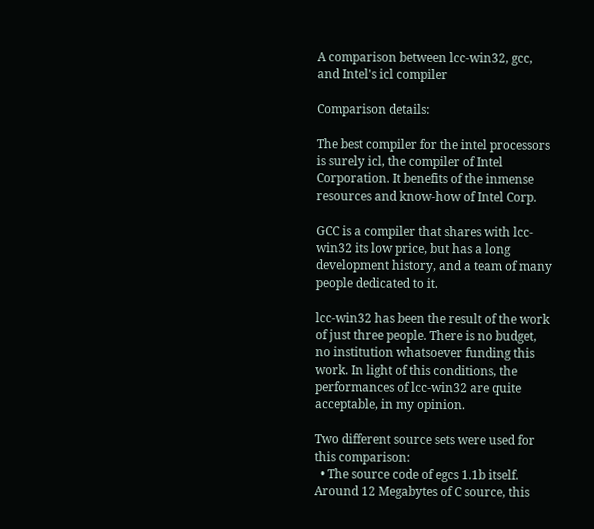A comparison between lcc-win32, gcc, and Intel's icl compiler

Comparison details:

The best compiler for the intel processors is surely icl, the compiler of Intel Corporation. It benefits of the inmense resources and know-how of Intel Corp.

GCC is a compiler that shares with lcc-win32 its low price, but has a long development history, and a team of many people dedicated to it.

lcc-win32 has been the result of the work of just three people. There is no budget, no institution whatsoever funding this work. In light of this conditions, the performances of lcc-win32 are quite acceptable, in my opinion.

Two different source sets were used for this comparison:
  • The source code of egcs 1.1b itself. Around 12 Megabytes of C source, this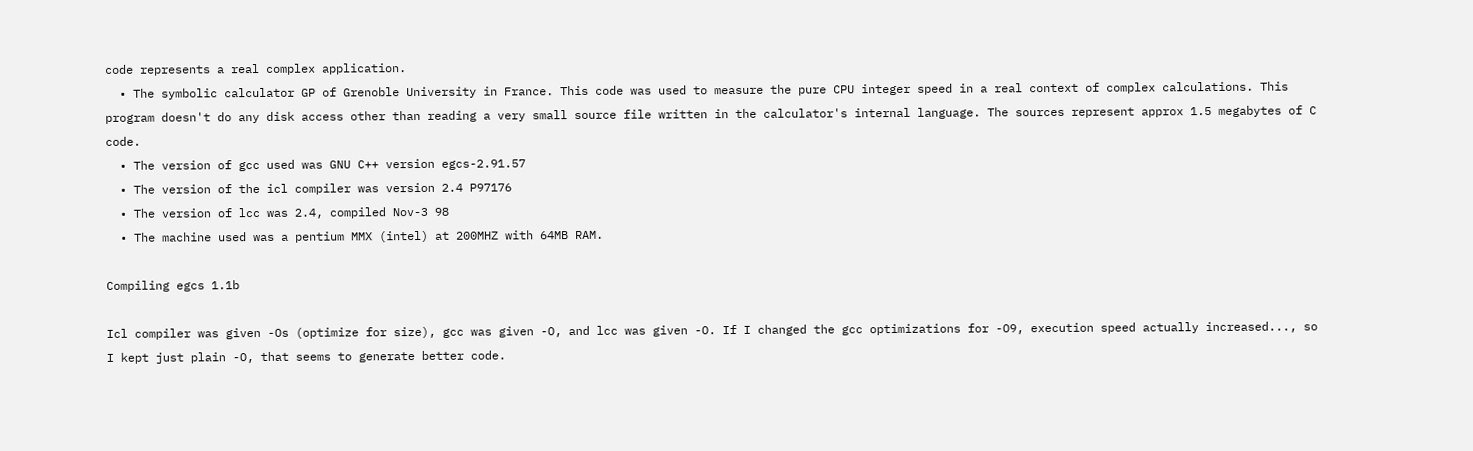code represents a real complex application.
  • The symbolic calculator GP of Grenoble University in France. This code was used to measure the pure CPU integer speed in a real context of complex calculations. This program doesn't do any disk access other than reading a very small source file written in the calculator's internal language. The sources represent approx 1.5 megabytes of C code.
  • The version of gcc used was GNU C++ version egcs-2.91.57
  • The version of the icl compiler was version 2.4 P97176
  • The version of lcc was 2.4, compiled Nov-3 98
  • The machine used was a pentium MMX (intel) at 200MHZ with 64MB RAM.

Compiling egcs 1.1b

Icl compiler was given -Os (optimize for size), gcc was given -O, and lcc was given -O. If I changed the gcc optimizations for -O9, execution speed actually increased..., so I kept just plain -O, that seems to generate better code.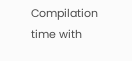Compilation time with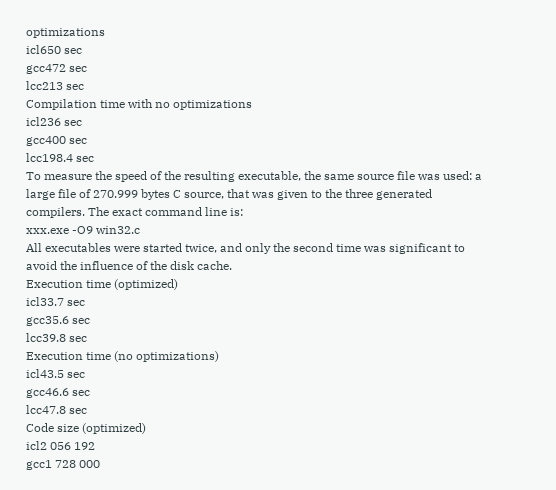optimizations
icl650 sec
gcc472 sec
lcc213 sec
Compilation time with no optimizations
icl236 sec
gcc400 sec
lcc198.4 sec
To measure the speed of the resulting executable, the same source file was used: a large file of 270.999 bytes C source, that was given to the three generated compilers. The exact command line is:
xxx.exe -O9 win32.c
All executables were started twice, and only the second time was significant to avoid the influence of the disk cache.
Execution time (optimized)
icl33.7 sec
gcc35.6 sec
lcc39.8 sec
Execution time (no optimizations)
icl43.5 sec
gcc46.6 sec
lcc47.8 sec
Code size (optimized)
icl2 056 192
gcc1 728 000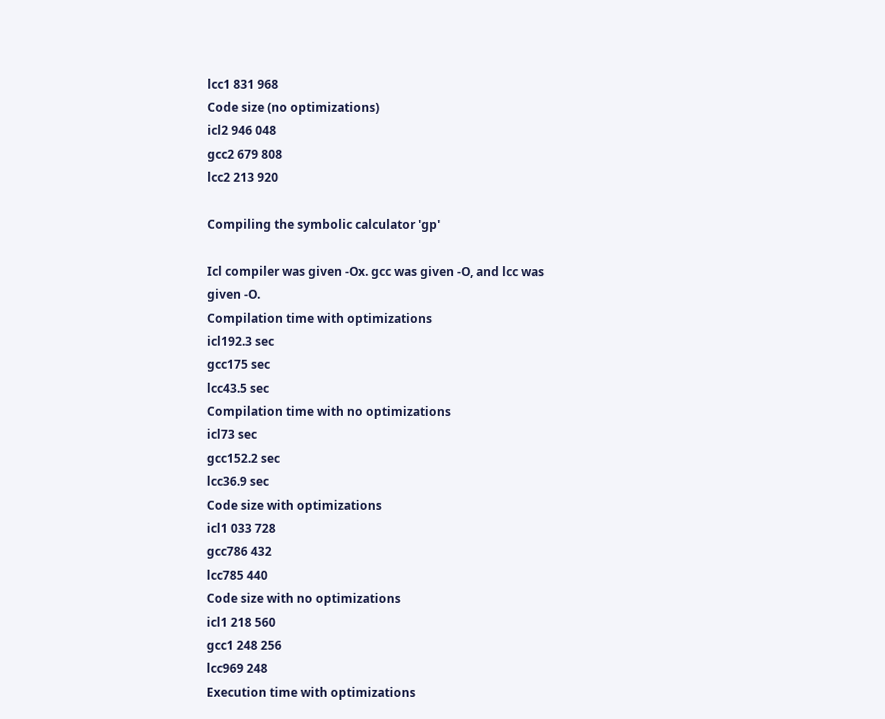lcc1 831 968
Code size (no optimizations)
icl2 946 048
gcc2 679 808
lcc2 213 920

Compiling the symbolic calculator 'gp'

Icl compiler was given -Ox. gcc was given -O, and lcc was given -O.
Compilation time with optimizations
icl192.3 sec
gcc175 sec
lcc43.5 sec
Compilation time with no optimizations
icl73 sec
gcc152.2 sec
lcc36.9 sec
Code size with optimizations
icl1 033 728
gcc786 432
lcc785 440
Code size with no optimizations
icl1 218 560
gcc1 248 256
lcc969 248
Execution time with optimizations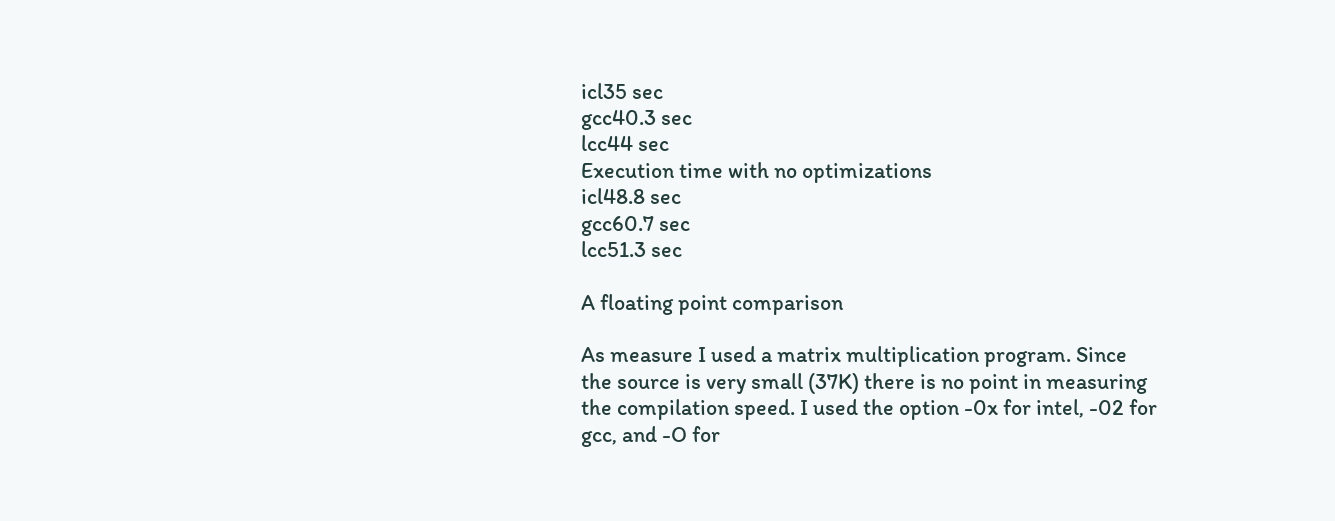icl35 sec
gcc40.3 sec
lcc44 sec
Execution time with no optimizations
icl48.8 sec
gcc60.7 sec
lcc51.3 sec

A floating point comparison

As measure I used a matrix multiplication program. Since the source is very small (37K) there is no point in measuring the compilation speed. I used the option -0x for intel, -02 for gcc, and -O for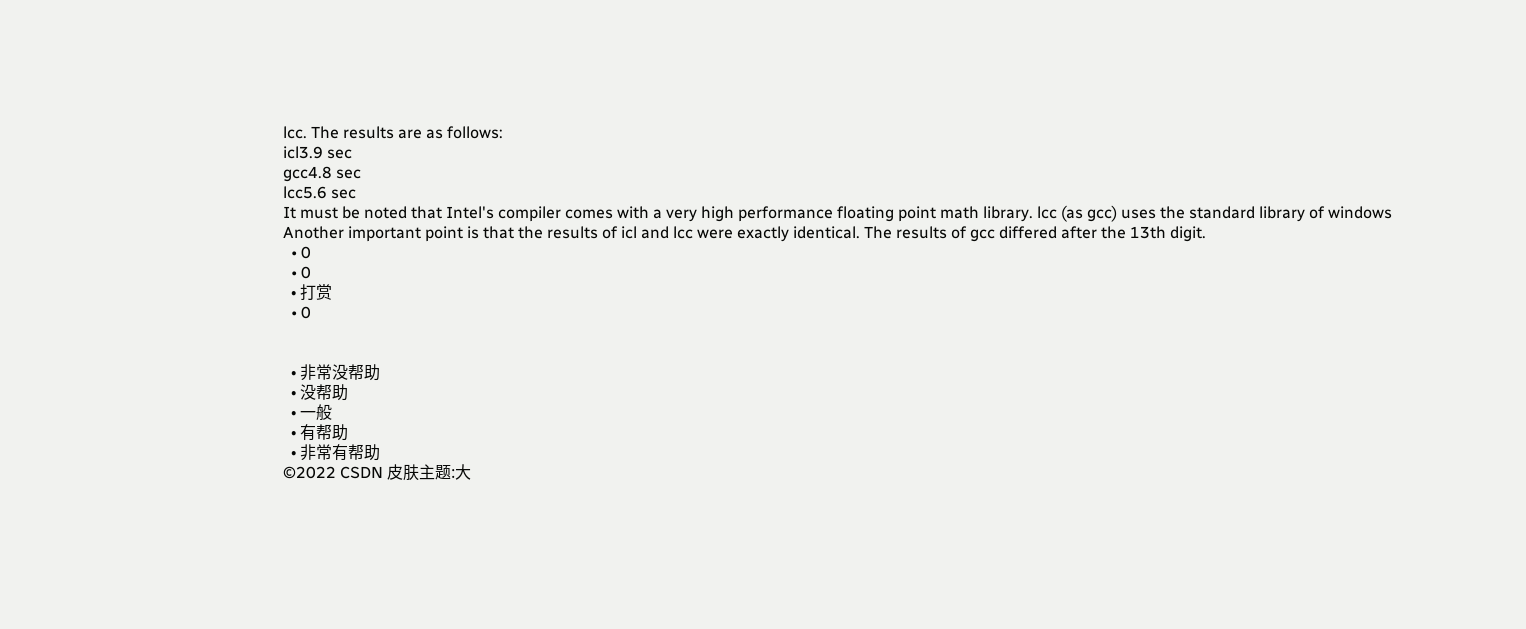lcc. The results are as follows:
icl3.9 sec
gcc4.8 sec
lcc5.6 sec
It must be noted that Intel's compiler comes with a very high performance floating point math library. lcc (as gcc) uses the standard library of windows
Another important point is that the results of icl and lcc were exactly identical. The results of gcc differed after the 13th digit.
  • 0
  • 0
  • 打赏
  • 0


  • 非常没帮助
  • 没帮助
  • 一般
  • 有帮助
  • 非常有帮助
©2022 CSDN 皮肤主题:大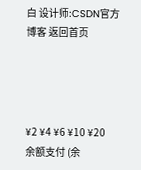白 设计师:CSDN官方博客 返回首页




¥2 ¥4 ¥6 ¥10 ¥20
余额支付 (余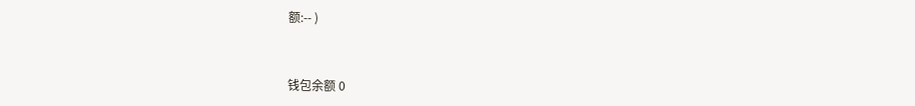额:-- )



钱包余额 0